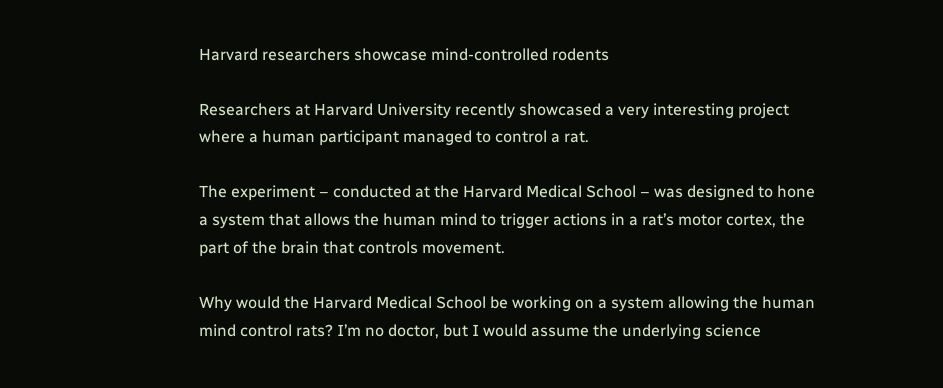Harvard researchers showcase mind-controlled rodents

Researchers at Harvard University recently showcased a very interesting project where a human participant managed to control a rat.

The experiment – conducted at the Harvard Medical School – was designed to hone a system that allows the human mind to trigger actions in a rat’s motor cortex, the part of the brain that controls movement.

Why would the Harvard Medical School be working on a system allowing the human mind control rats? I’m no doctor, but I would assume the underlying science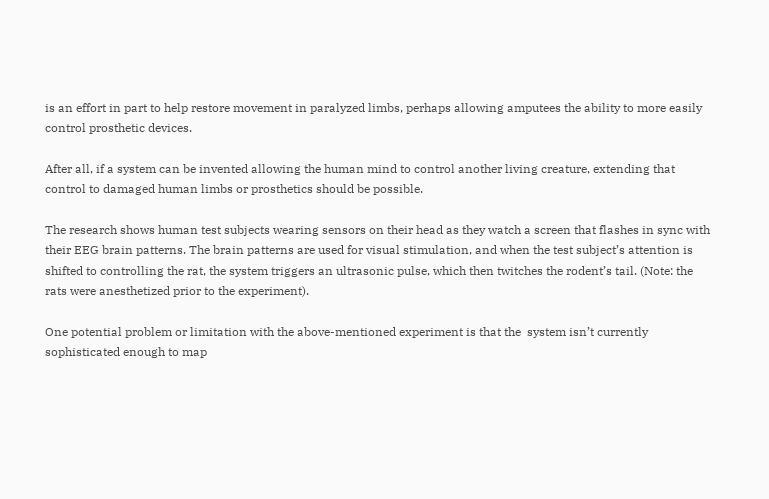is an effort in part to help restore movement in paralyzed limbs, perhaps allowing amputees the ability to more easily control prosthetic devices.

After all, if a system can be invented allowing the human mind to control another living creature, extending that control to damaged human limbs or prosthetics should be possible.

The research shows human test subjects wearing sensors on their head as they watch a screen that flashes in sync with their EEG brain patterns. The brain patterns are used for visual stimulation, and when the test subject’s attention is shifted to controlling the rat, the system triggers an ultrasonic pulse, which then twitches the rodent’s tail. (Note: the rats were anesthetized prior to the experiment).

One potential problem or limitation with the above-mentioned experiment is that the  system isn’t currently sophisticated enough to map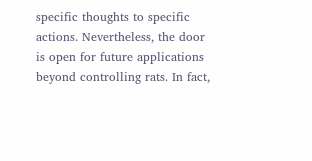specific thoughts to specific actions. Nevertheless, the door is open for future applications beyond controlling rats. In fact,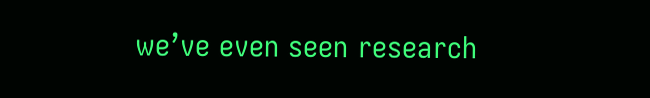we’ve even seen research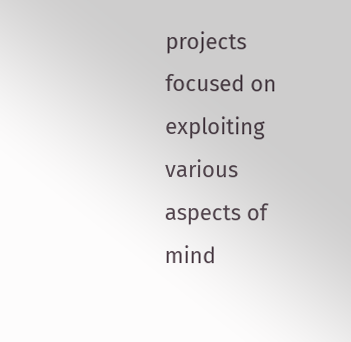projects focused on exploiting various aspects of mind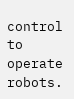control to operate robots.